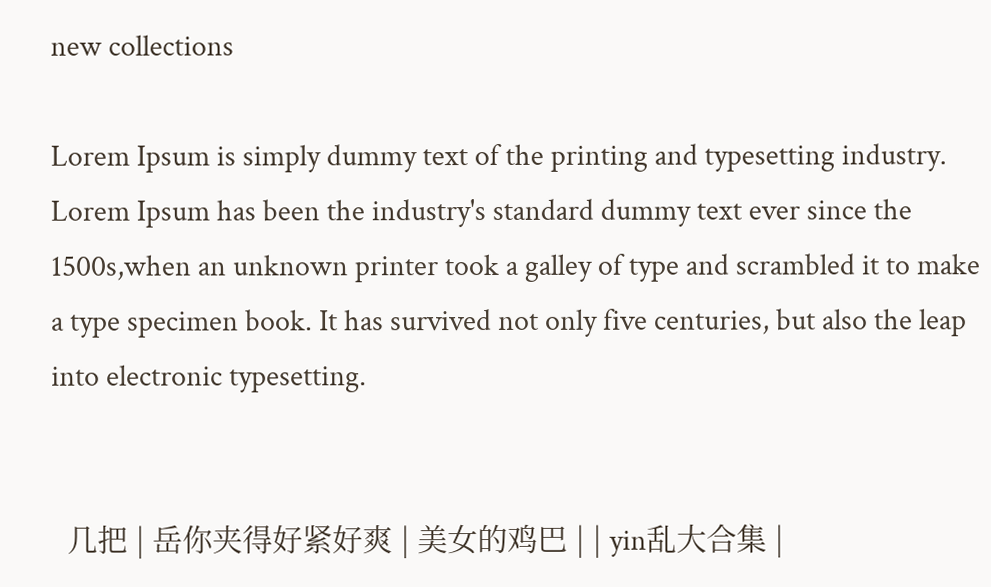new collections

Lorem Ipsum is simply dummy text of the printing and typesetting industry. Lorem Ipsum has been the industry's standard dummy text ever since the 1500s,when an unknown printer took a galley of type and scrambled it to make a type specimen book. It has survived not only five centuries, but also the leap into electronic typesetting.


  几把 | 岳你夹得好紧好爽 | 美女的鸡巴 | | yin乱大合集 |